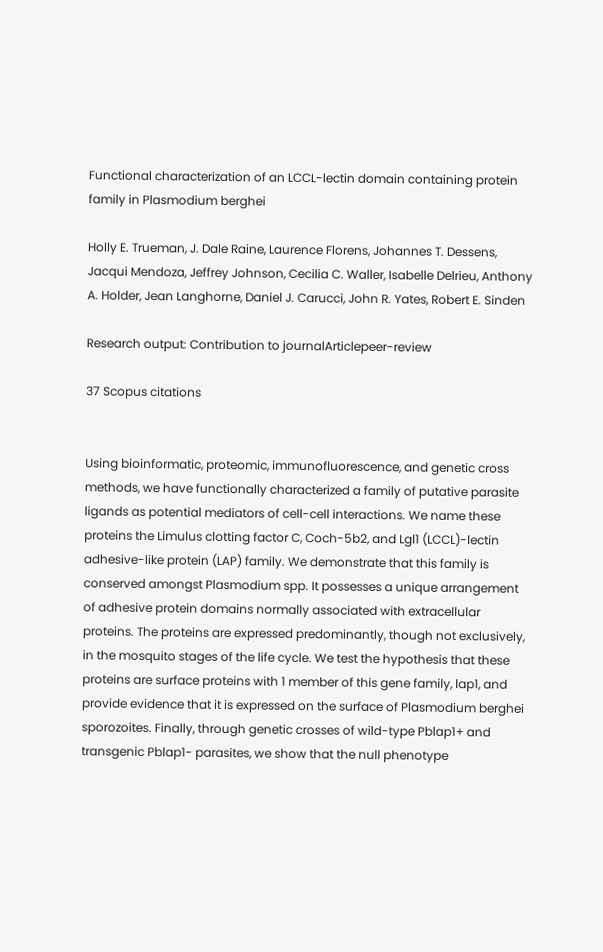Functional characterization of an LCCL-lectin domain containing protein family in Plasmodium berghei

Holly E. Trueman, J. Dale Raine, Laurence Florens, Johannes T. Dessens, Jacqui Mendoza, Jeffrey Johnson, Cecilia C. Waller, Isabelle Delrieu, Anthony A. Holder, Jean Langhorne, Daniel J. Carucci, John R. Yates, Robert E. Sinden

Research output: Contribution to journalArticlepeer-review

37 Scopus citations


Using bioinformatic, proteomic, immunofluorescence, and genetic cross methods, we have functionally characterized a family of putative parasite ligands as potential mediators of cell-cell interactions. We name these proteins the Limulus clotting factor C, Coch-5b2, and Lgl1 (LCCL)-lectin adhesive-like protein (LAP) family. We demonstrate that this family is conserved amongst Plasmodium spp. It possesses a unique arrangement of adhesive protein domains normally associated with extracellular proteins. The proteins are expressed predominantly, though not exclusively, in the mosquito stages of the life cycle. We test the hypothesis that these proteins are surface proteins with 1 member of this gene family, lap1, and provide evidence that it is expressed on the surface of Plasmodium berghei sporozoites. Finally, through genetic crosses of wild-type Pblap1+ and transgenic Pblap1- parasites, we show that the null phenotype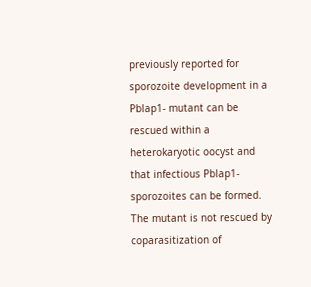previously reported for sporozoite development in a Pblap1- mutant can be rescued within a heterokaryotic oocyst and that infectious Pblap1- sporozoites can be formed. The mutant is not rescued by coparasitization of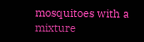mosquitoes with a mixture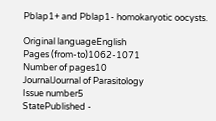Pblap1+ and Pblap1- homokaryotic oocysts.

Original languageEnglish
Pages (from-to)1062-1071
Number of pages10
JournalJournal of Parasitology
Issue number5
StatePublished -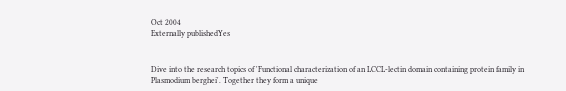Oct 2004
Externally publishedYes


Dive into the research topics of 'Functional characterization of an LCCL-lectin domain containing protein family in Plasmodium berghei'. Together they form a unique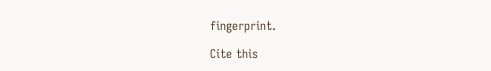fingerprint.

Cite this